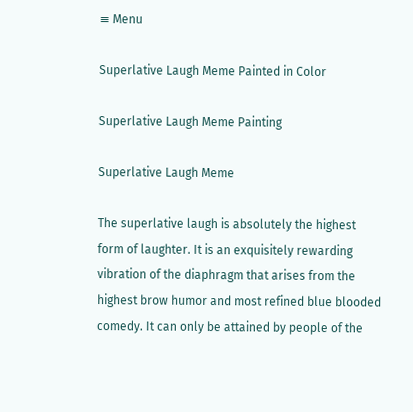≡ Menu

Superlative Laugh Meme Painted in Color

Superlative Laugh Meme Painting

Superlative Laugh Meme

The superlative laugh is absolutely the highest form of laughter. It is an exquisitely rewarding vibration of the diaphragm that arises from the highest brow humor and most refined blue blooded comedy. It can only be attained by people of the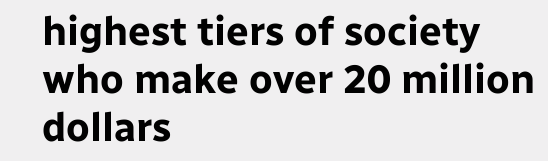highest tiers of society who make over 20 million dollars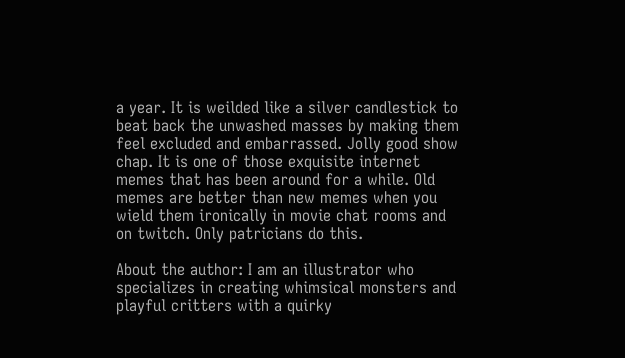a year. It is weilded like a silver candlestick to beat back the unwashed masses by making them feel excluded and embarrassed. Jolly good show chap. It is one of those exquisite internet memes that has been around for a while. Old memes are better than new memes when you wield them ironically in movie chat rooms and on twitch. Only patricians do this.

About the author: I am an illustrator who specializes in creating whimsical monsters and playful critters with a quirky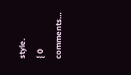style.
{ 0 comments…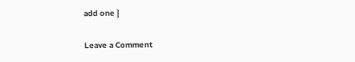add one }

Leave a Comment